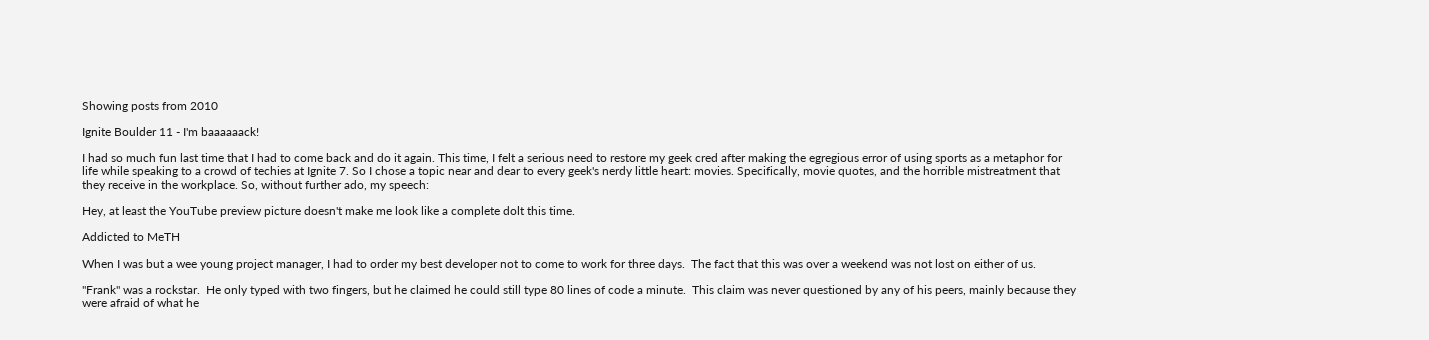Showing posts from 2010

Ignite Boulder 11 - I'm baaaaaack!

I had so much fun last time that I had to come back and do it again. This time, I felt a serious need to restore my geek cred after making the egregious error of using sports as a metaphor for life while speaking to a crowd of techies at Ignite 7. So I chose a topic near and dear to every geek's nerdy little heart: movies. Specifically, movie quotes, and the horrible mistreatment that they receive in the workplace. So, without further ado, my speech:

Hey, at least the YouTube preview picture doesn't make me look like a complete dolt this time.

Addicted to MeTH

When I was but a wee young project manager, I had to order my best developer not to come to work for three days.  The fact that this was over a weekend was not lost on either of us.

"Frank" was a rockstar.  He only typed with two fingers, but he claimed he could still type 80 lines of code a minute.  This claim was never questioned by any of his peers, mainly because they were afraid of what he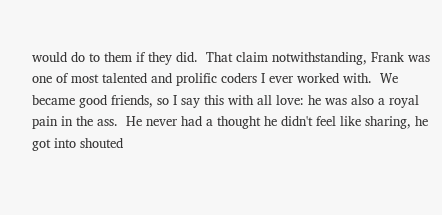would do to them if they did.  That claim notwithstanding, Frank was one of most talented and prolific coders I ever worked with.  We became good friends, so I say this with all love: he was also a royal pain in the ass.  He never had a thought he didn't feel like sharing, he got into shouted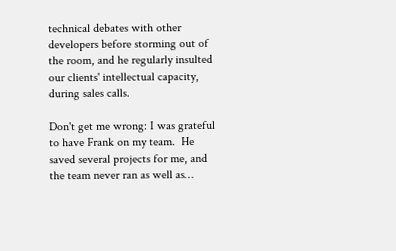technical debates with other developers before storming out of the room, and he regularly insulted our clients' intellectual capacity, during sales calls.

Don't get me wrong: I was grateful to have Frank on my team.  He saved several projects for me, and the team never ran as well as…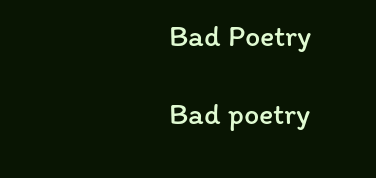Bad Poetry

Bad poetry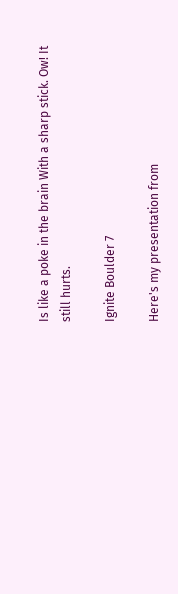Is like a poke in the brain With a sharp stick. Ow! It still hurts.

Ignite Boulder 7

Here's my presentation from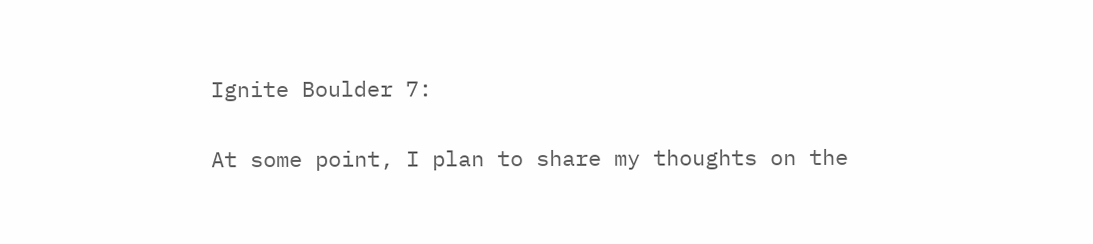Ignite Boulder 7:

At some point, I plan to share my thoughts on the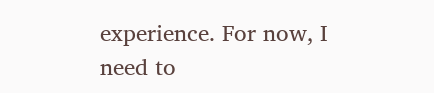experience. For now, I need to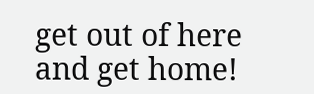get out of here and get home!